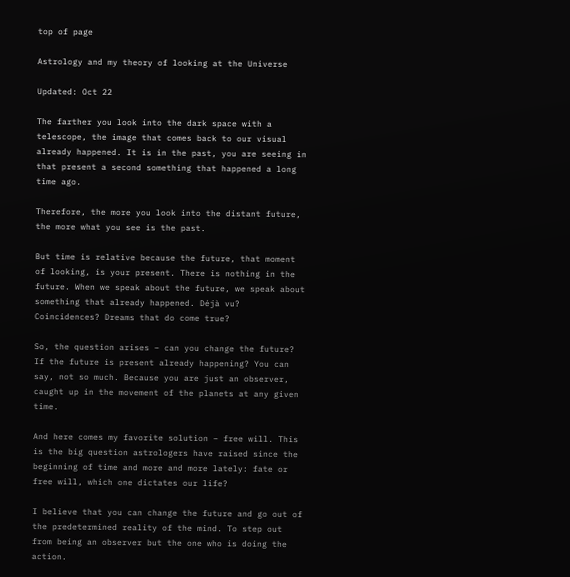top of page

Astrology and my theory of looking at the Universe

Updated: Oct 22

The farther you look into the dark space with a telescope, the image that comes back to our visual already happened. It is in the past, you are seeing in that present a second something that happened a long time ago.

Therefore, the more you look into the distant future, the more what you see is the past.

But time is relative because the future, that moment of looking, is your present. There is nothing in the future. When we speak about the future, we speak about something that already happened. Déjà vu? Coincidences? Dreams that do come true?

So, the question arises – can you change the future? If the future is present already happening? You can say, not so much. Because you are just an observer, caught up in the movement of the planets at any given time.

And here comes my favorite solution – free will. This is the big question astrologers have raised since the beginning of time and more and more lately: fate or free will, which one dictates our life?

I believe that you can change the future and go out of the predetermined reality of the mind. To step out from being an observer but the one who is doing the action.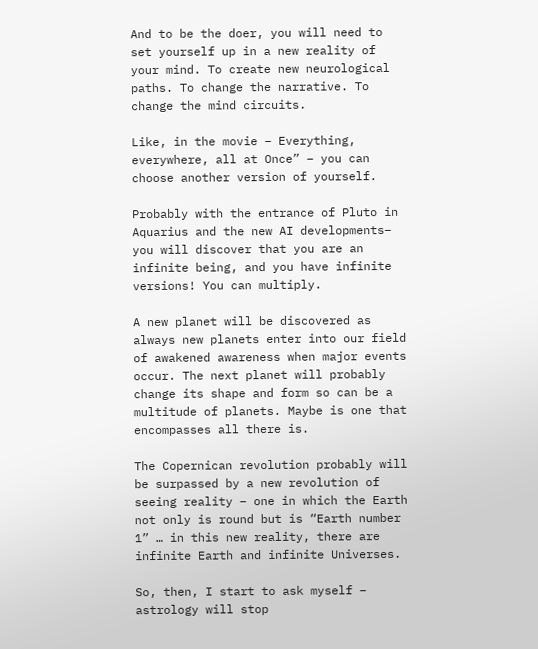And to be the doer, you will need to set yourself up in a new reality of your mind. To create new neurological paths. To change the narrative. To change the mind circuits.

Like, in the movie – Everything, everywhere, all at Once” – you can choose another version of yourself.

Probably with the entrance of Pluto in Aquarius and the new AI developments– you will discover that you are an infinite being, and you have infinite versions! You can multiply.

A new planet will be discovered as always new planets enter into our field of awakened awareness when major events occur. The next planet will probably change its shape and form so can be a multitude of planets. Maybe is one that encompasses all there is.

The Copernican revolution probably will be surpassed by a new revolution of seeing reality – one in which the Earth not only is round but is “Earth number 1” … in this new reality, there are infinite Earth and infinite Universes.

So, then, I start to ask myself – astrology will stop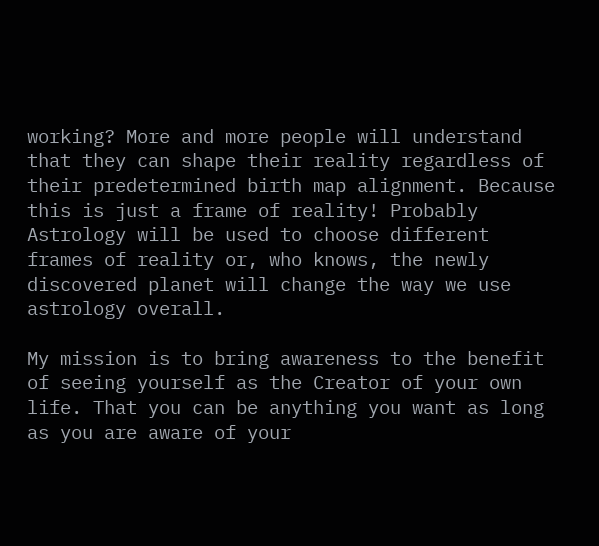working? More and more people will understand that they can shape their reality regardless of their predetermined birth map alignment. Because this is just a frame of reality! Probably Astrology will be used to choose different frames of reality or, who knows, the newly discovered planet will change the way we use astrology overall.

My mission is to bring awareness to the benefit of seeing yourself as the Creator of your own life. That you can be anything you want as long as you are aware of your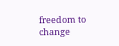freedom to change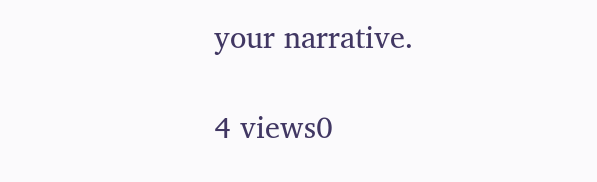your narrative.

4 views0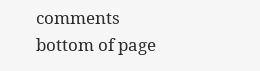comments
bottom of page